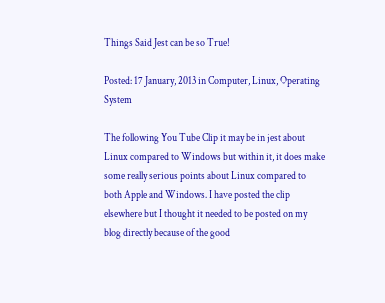Things Said Jest can be so True!

Posted: 17 January, 2013 in Computer, Linux, Operating System

The following You Tube Clip it may be in jest about Linux compared to Windows but within it, it does make some really serious points about Linux compared to both Apple and Windows. I have posted the clip elsewhere but I thought it needed to be posted on my blog directly because of the good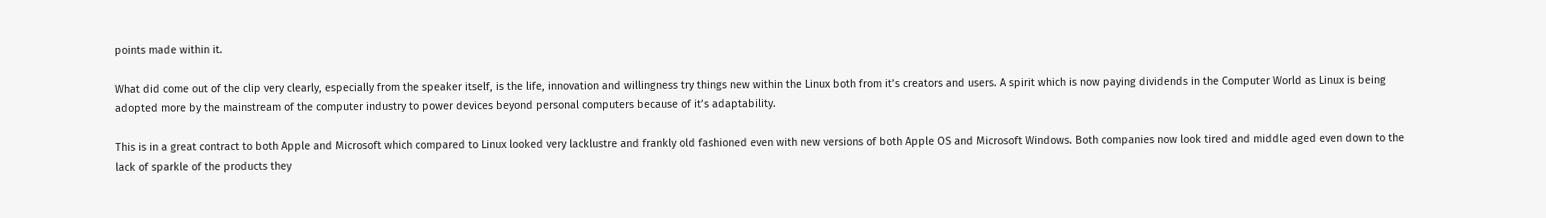points made within it.

What did come out of the clip very clearly, especially from the speaker itself, is the life, innovation and willingness try things new within the Linux both from it’s creators and users. A spirit which is now paying dividends in the Computer World as Linux is being adopted more by the mainstream of the computer industry to power devices beyond personal computers because of it’s adaptability.

This is in a great contract to both Apple and Microsoft which compared to Linux looked very lacklustre and frankly old fashioned even with new versions of both Apple OS and Microsoft Windows. Both companies now look tired and middle aged even down to the lack of sparkle of the products they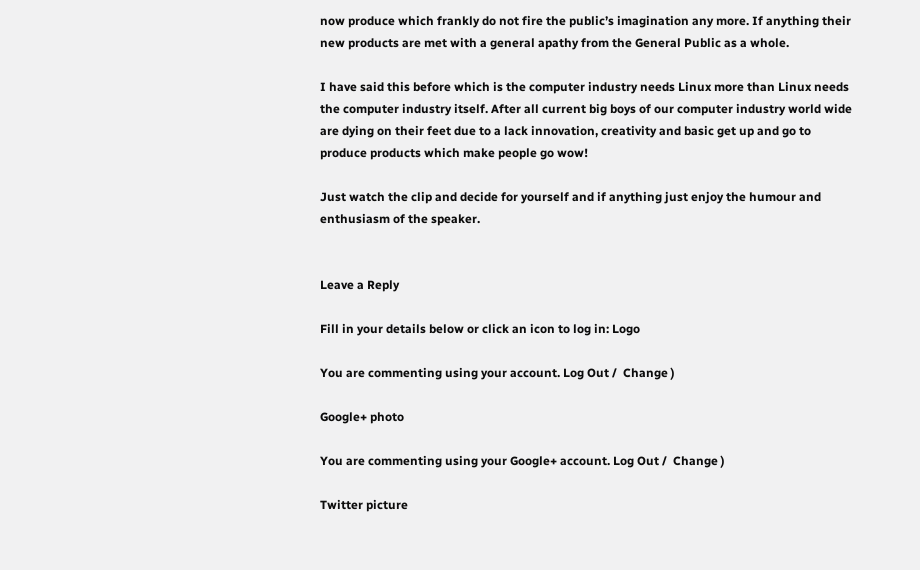now produce which frankly do not fire the public’s imagination any more. If anything their new products are met with a general apathy from the General Public as a whole.

I have said this before which is the computer industry needs Linux more than Linux needs the computer industry itself. After all current big boys of our computer industry world wide are dying on their feet due to a lack innovation, creativity and basic get up and go to produce products which make people go wow!

Just watch the clip and decide for yourself and if anything just enjoy the humour and enthusiasm of the speaker.


Leave a Reply

Fill in your details below or click an icon to log in: Logo

You are commenting using your account. Log Out /  Change )

Google+ photo

You are commenting using your Google+ account. Log Out /  Change )

Twitter picture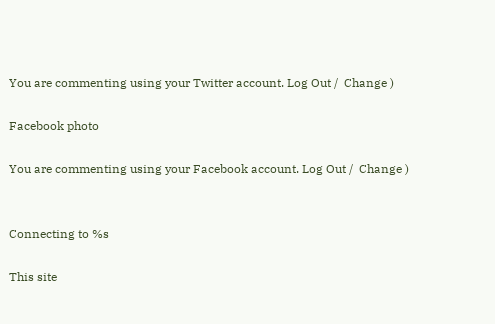You are commenting using your Twitter account. Log Out /  Change )

Facebook photo

You are commenting using your Facebook account. Log Out /  Change )


Connecting to %s

This site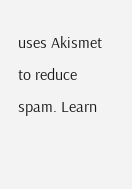uses Akismet to reduce spam. Learn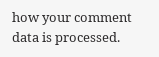how your comment data is processed.